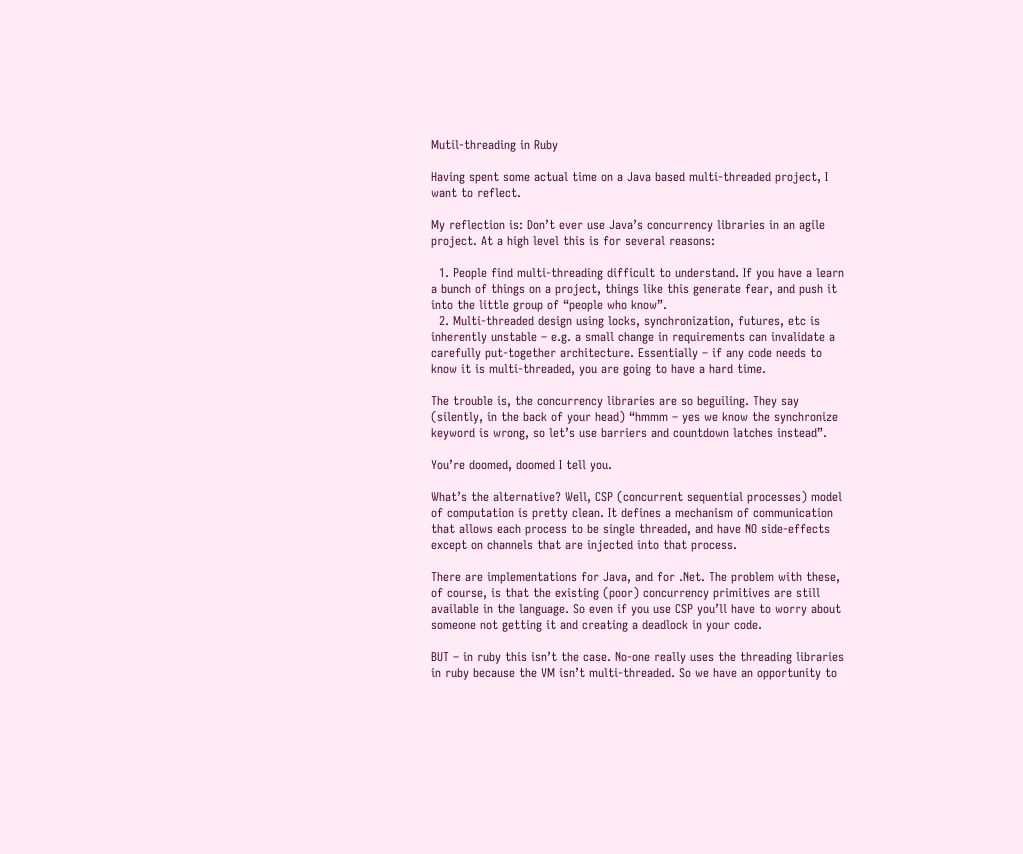Mutil-threading in Ruby

Having spent some actual time on a Java based multi-threaded project, I want to reflect.

My reflection is: Don’t ever use Java’s concurrency libraries in an agile project. At a high level this is for several reasons:

  1. People find multi-threading difficult to understand. If you have a learn a bunch of things on a project, things like this generate fear, and push it into the little group of “people who know”.
  2. Multi-threaded design using locks, synchronization, futures, etc is inherently unstable – e.g. a small change in requirements can invalidate a carefully put-together architecture. Essentially – if any code needs to know it is multi-threaded, you are going to have a hard time.

The trouble is, the concurrency libraries are so beguiling. They say (silently, in the back of your head) “hmmm – yes we know the synchronize keyword is wrong, so let’s use barriers and countdown latches instead”.

You’re doomed, doomed I tell you.

What’s the alternative? Well, CSP (concurrent sequential processes) model of computation is pretty clean. It defines a mechanism of communication that allows each process to be single threaded, and have NO side-effects except on channels that are injected into that process.

There are implementations for Java, and for .Net. The problem with these, of course, is that the existing (poor) concurrency primitives are still available in the language. So even if you use CSP you’ll have to worry about someone not getting it and creating a deadlock in your code.

BUT – in ruby this isn’t the case. No-one really uses the threading libraries in ruby because the VM isn’t multi-threaded. So we have an opportunity to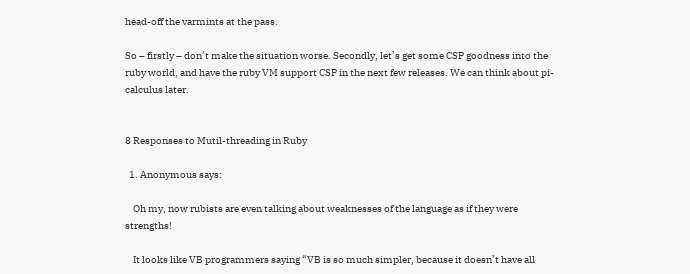head-off the varmints at the pass.

So – firstly – don’t make the situation worse. Secondly, let’s get some CSP goodness into the ruby world, and have the ruby VM support CSP in the next few releases. We can think about pi-calculus later.


8 Responses to Mutil-threading in Ruby

  1. Anonymous says:

    Oh my, now rubists are even talking about weaknesses of the language as if they were strengths!

    It looks like VB programmers saying “VB is so much simpler, because it doesn’t have all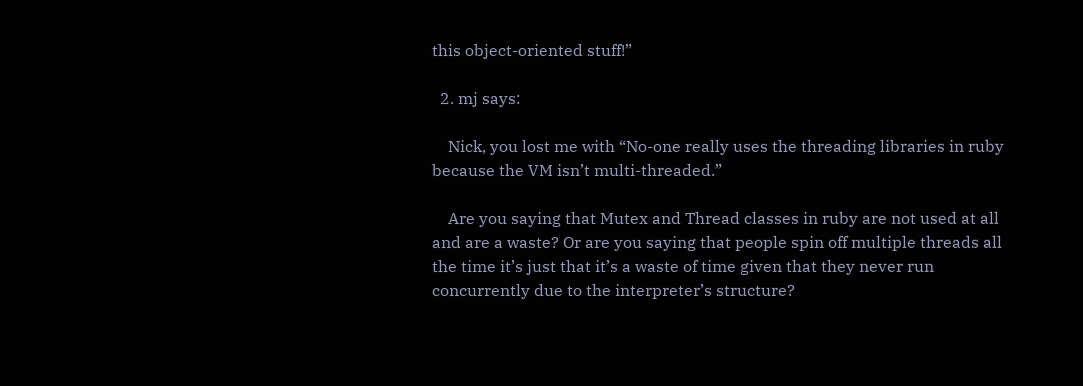this object-oriented stuff!”

  2. mj says:

    Nick, you lost me with “No-one really uses the threading libraries in ruby because the VM isn’t multi-threaded.”

    Are you saying that Mutex and Thread classes in ruby are not used at all and are a waste? Or are you saying that people spin off multiple threads all the time it’s just that it’s a waste of time given that they never run concurrently due to the interpreter’s structure?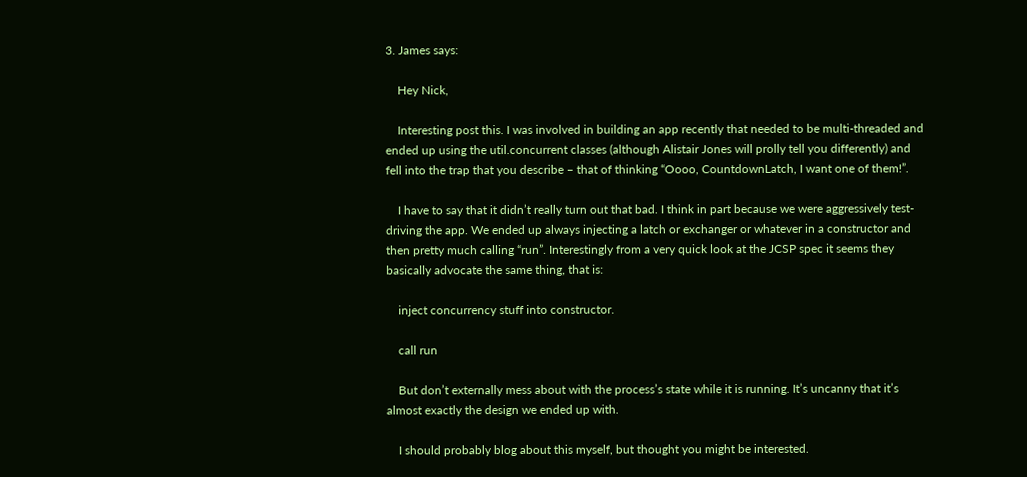3. James says:

    Hey Nick,

    Interesting post this. I was involved in building an app recently that needed to be multi-threaded and ended up using the util.concurrent classes (although Alistair Jones will prolly tell you differently) and fell into the trap that you describe – that of thinking “Oooo, CountdownLatch, I want one of them!”.

    I have to say that it didn’t really turn out that bad. I think in part because we were aggressively test-driving the app. We ended up always injecting a latch or exchanger or whatever in a constructor and then pretty much calling “run”. Interestingly from a very quick look at the JCSP spec it seems they basically advocate the same thing, that is:

    inject concurrency stuff into constructor.

    call run

    But don’t externally mess about with the process’s state while it is running. It’s uncanny that it’s almost exactly the design we ended up with.

    I should probably blog about this myself, but thought you might be interested.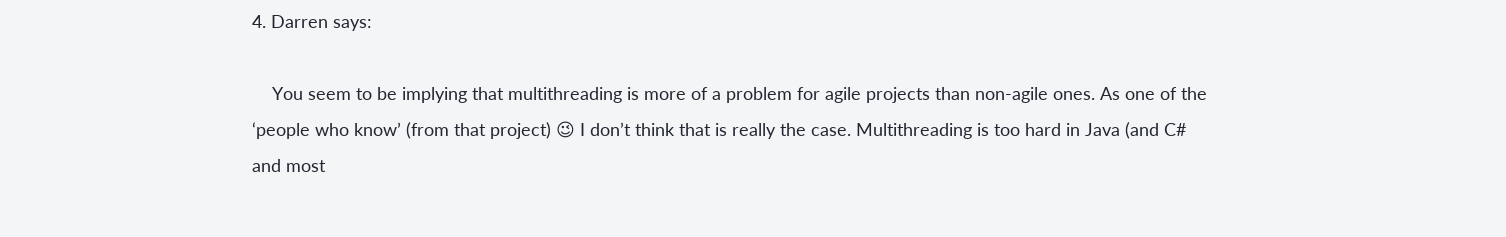4. Darren says:

    You seem to be implying that multithreading is more of a problem for agile projects than non-agile ones. As one of the ‘people who know’ (from that project) 😉 I don’t think that is really the case. Multithreading is too hard in Java (and C# and most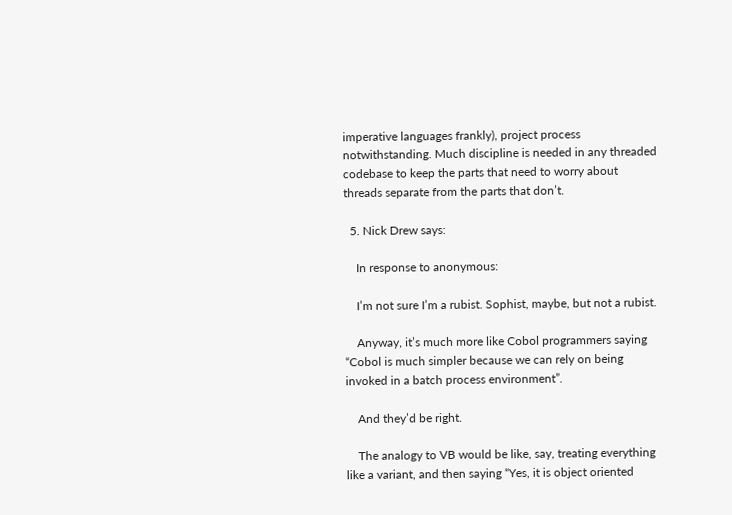imperative languages frankly), project process notwithstanding. Much discipline is needed in any threaded codebase to keep the parts that need to worry about threads separate from the parts that don’t.

  5. Nick Drew says:

    In response to anonymous:

    I’m not sure I’m a rubist. Sophist, maybe, but not a rubist.

    Anyway, it’s much more like Cobol programmers saying “Cobol is much simpler because we can rely on being invoked in a batch process environment”.

    And they’d be right.

    The analogy to VB would be like, say, treating everything like a variant, and then saying “Yes, it is object oriented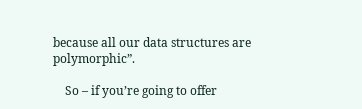because all our data structures are polymorphic”.

    So – if you’re going to offer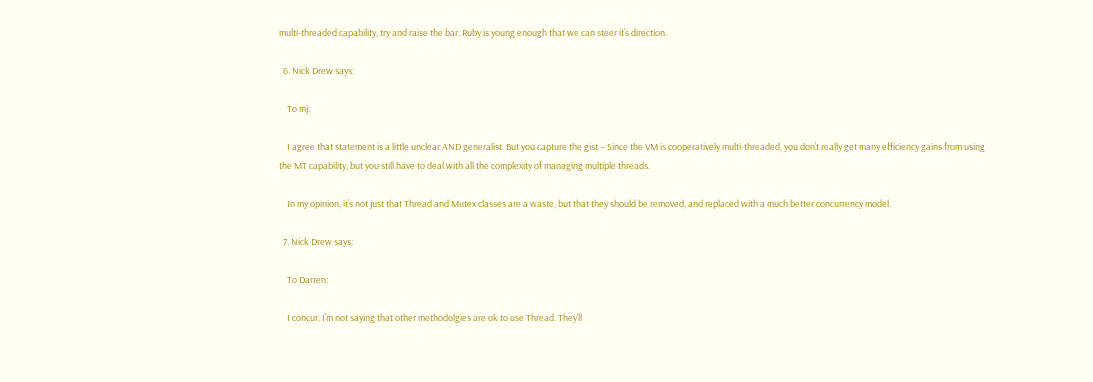multi-threaded capability, try and raise the bar. Ruby is young enough that we can steer it’s direction.

  6. Nick Drew says:

    To mj:

    I agree that statement is a little unclear AND generalist. But you capture the gist – Since the VM is cooperatively multi-threaded, you don’t really get many efficiency gains from using the MT capability, but you still have to deal with all the complexity of managing multiple threads.

    In my opinion, it’s not just that Thread and Mutex classes are a waste, but that they should be removed, and replaced with a much better concurrency model.

  7. Nick Drew says:

    To Darren:

    I concur. I’m not saying that other methodolgies are ok to use Thread. They’ll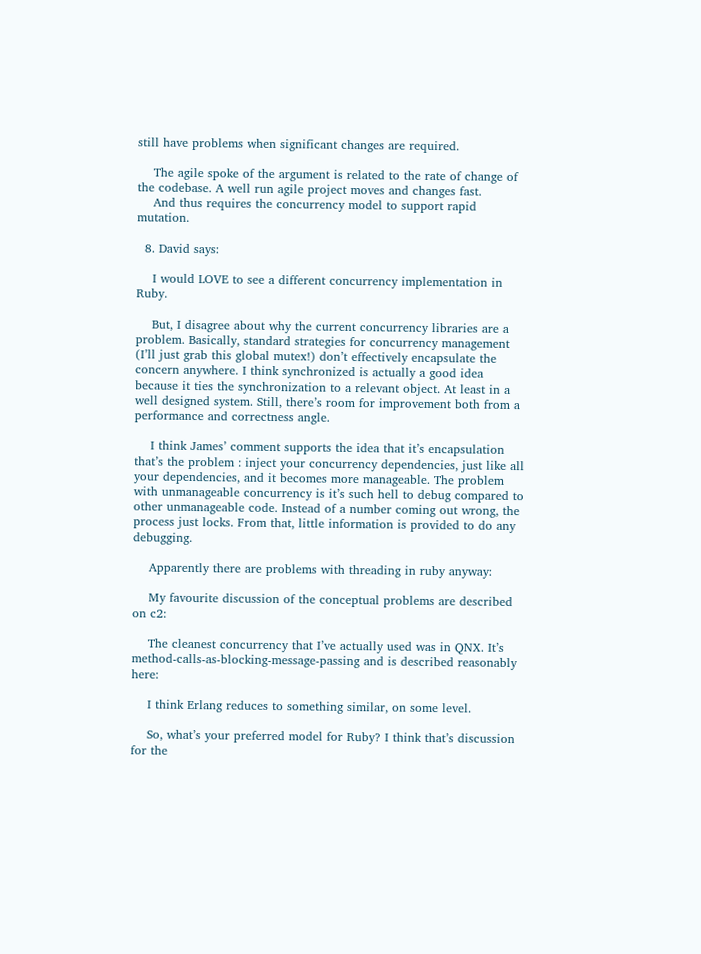still have problems when significant changes are required.

    The agile spoke of the argument is related to the rate of change of the codebase. A well run agile project moves and changes fast.
    And thus requires the concurrency model to support rapid mutation.

  8. David says:

    I would LOVE to see a different concurrency implementation in Ruby.

    But, I disagree about why the current concurrency libraries are a problem. Basically, standard strategies for concurrency management (I’ll just grab this global mutex!) don’t effectively encapsulate the concern anywhere. I think synchronized is actually a good idea because it ties the synchronization to a relevant object. At least in a well designed system. Still, there’s room for improvement both from a performance and correctness angle.

    I think James’ comment supports the idea that it’s encapsulation that’s the problem : inject your concurrency dependencies, just like all your dependencies, and it becomes more manageable. The problem with unmanageable concurrency is it’s such hell to debug compared to other unmanageable code. Instead of a number coming out wrong, the process just locks. From that, little information is provided to do any debugging.

    Apparently there are problems with threading in ruby anyway:

    My favourite discussion of the conceptual problems are described on c2:

    The cleanest concurrency that I’ve actually used was in QNX. It’s method-calls-as-blocking-message-passing and is described reasonably here:

    I think Erlang reduces to something similar, on some level.

    So, what’s your preferred model for Ruby? I think that’s discussion for the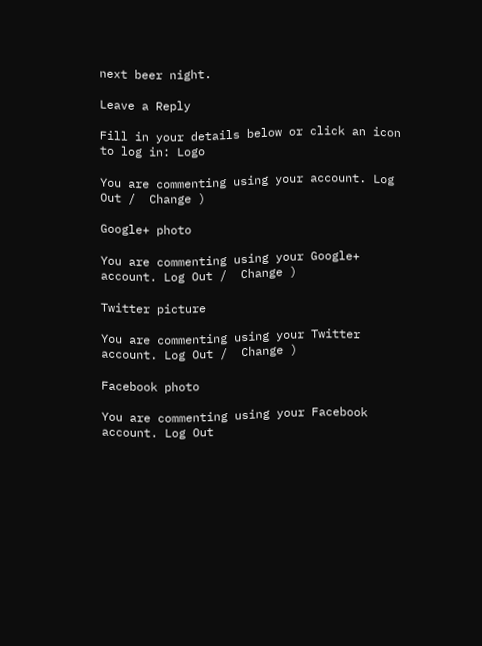next beer night.

Leave a Reply

Fill in your details below or click an icon to log in: Logo

You are commenting using your account. Log Out /  Change )

Google+ photo

You are commenting using your Google+ account. Log Out /  Change )

Twitter picture

You are commenting using your Twitter account. Log Out /  Change )

Facebook photo

You are commenting using your Facebook account. Log Out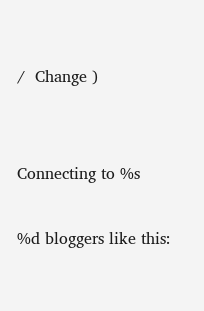/  Change )


Connecting to %s

%d bloggers like this: